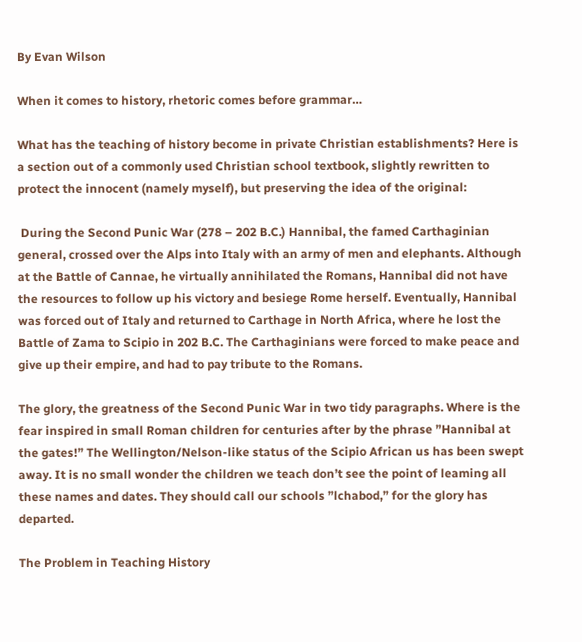By Evan Wilson

When it comes to history, rhetoric comes before grammar…

What has the teaching of history become in private Christian establishments? Here is a section out of a commonly used Christian school textbook, slightly rewritten to protect the innocent (namely myself), but preserving the idea of the original:

 During the Second Punic War (278 – 202 B.C.) Hannibal, the famed Carthaginian general, crossed over the Alps into Italy with an army of men and elephants. Although at the Battle of Cannae, he virtually annihilated the Romans, Hannibal did not have the resources to follow up his victory and besiege Rome herself. Eventually, Hannibal was forced out of Italy and returned to Carthage in North Africa, where he lost the Battle of Zama to Scipio in 202 B.C. The Carthaginians were forced to make peace and give up their empire, and had to pay tribute to the Romans.

The glory, the greatness of the Second Punic War in two tidy paragraphs. Where is the fear inspired in small Roman children for centuries after by the phrase ”Hannibal at the gates!” The Wellington/Nelson-like status of the Scipio African us has been swept away. It is no small wonder the children we teach don’t see the point of leaming all these names and dates. They should call our schools ”lchabod,” for the glory has departed.

The Problem in Teaching History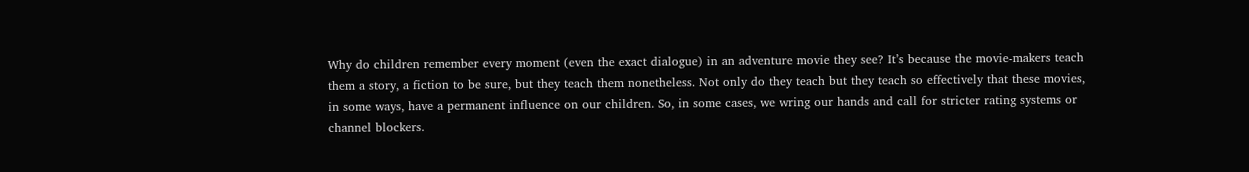Why do children remember every moment (even the exact dialogue) in an adventure movie they see? It’s because the movie-makers teach them a story, a fiction to be sure, but they teach them nonetheless. Not only do they teach but they teach so effectively that these movies, in some ways, have a permanent influence on our children. So, in some cases, we wring our hands and call for stricter rating systems or channel blockers.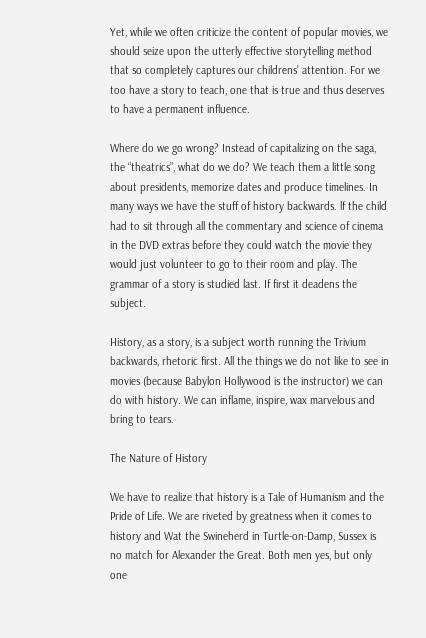Yet, while we often criticize the content of popular movies, we should seize upon the utterly effective storytelling method that so completely captures our childrens’ attention. For we too have a story to teach, one that is true and thus deserves to have a permanent influence.

Where do we go wrong? Instead of capitalizing on the saga, the “theatrics”, what do we do? We teach them a little song about presidents, memorize dates and produce timelines. In many ways we have the stuff of history backwards. lf the child had to sit through all the commentary and science of cinema in the DVD extras before they could watch the movie they would just volunteer to go to their room and play. The grammar of a story is studied last. If first it deadens the subject.

History, as a story, is a subject worth running the Trivium backwards, rhetoric first. All the things we do not like to see in movies (because Babylon Hollywood is the instructor) we can do with history. We can inflame, inspire, wax marvelous and bring to tears.

The Nature of History

We have to realize that history is a Tale of Humanism and the Pride of Life. We are riveted by greatness when it comes to history and Wat the Swineherd in Turtle-on-Damp, Sussex is no match for Alexander the Great. Both men yes, but only one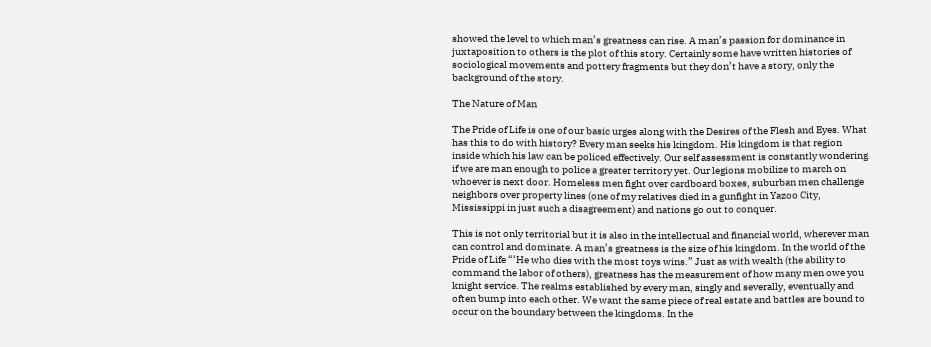showed the level to which man’s greatness can rise. A man’s passion for dominance in juxtaposition to others is the plot of this story. Certainly some have written histories of sociological movements and pottery fragments but they don’t have a story, only the background of the story.

The Nature of Man

The Pride of Life is one of our basic urges along with the Desires of the Flesh and Eyes. What has this to do with history? Every man seeks his kingdom. His kingdom is that region inside which his law can be policed effectively. Our self assessment is constantly wondering if we are man enough to police a greater territory yet. Our legions mobilize to march on whoever is next door. Homeless men fight over cardboard boxes, suburban men challenge neighbors over property lines (one of my relatives died in a gunfight in Yazoo City, Mississippi in just such a disagreement) and nations go out to conquer.

This is not only territorial but it is also in the intellectual and financial world, wherever man can control and dominate. A man’s greatness is the size of his kingdom. In the world of the Pride of Life “‘He who dies with the most toys wins.” Just as with wealth (the ability to command the labor of others), greatness has the measurement of how many men owe you knight service. The realms established by every man, singly and severally, eventually and often bump into each other. We want the same piece of real estate and battles are bound to occur on the boundary between the kingdoms. In the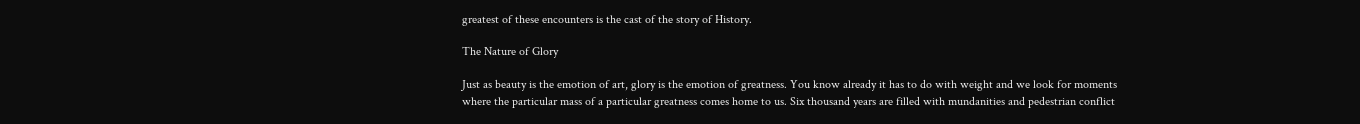greatest of these encounters is the cast of the story of History.

The Nature of Glory

Just as beauty is the emotion of art, glory is the emotion of greatness. You know already it has to do with weight and we look for moments where the particular mass of a particular greatness comes home to us. Six thousand years are filled with mundanities and pedestrian conflict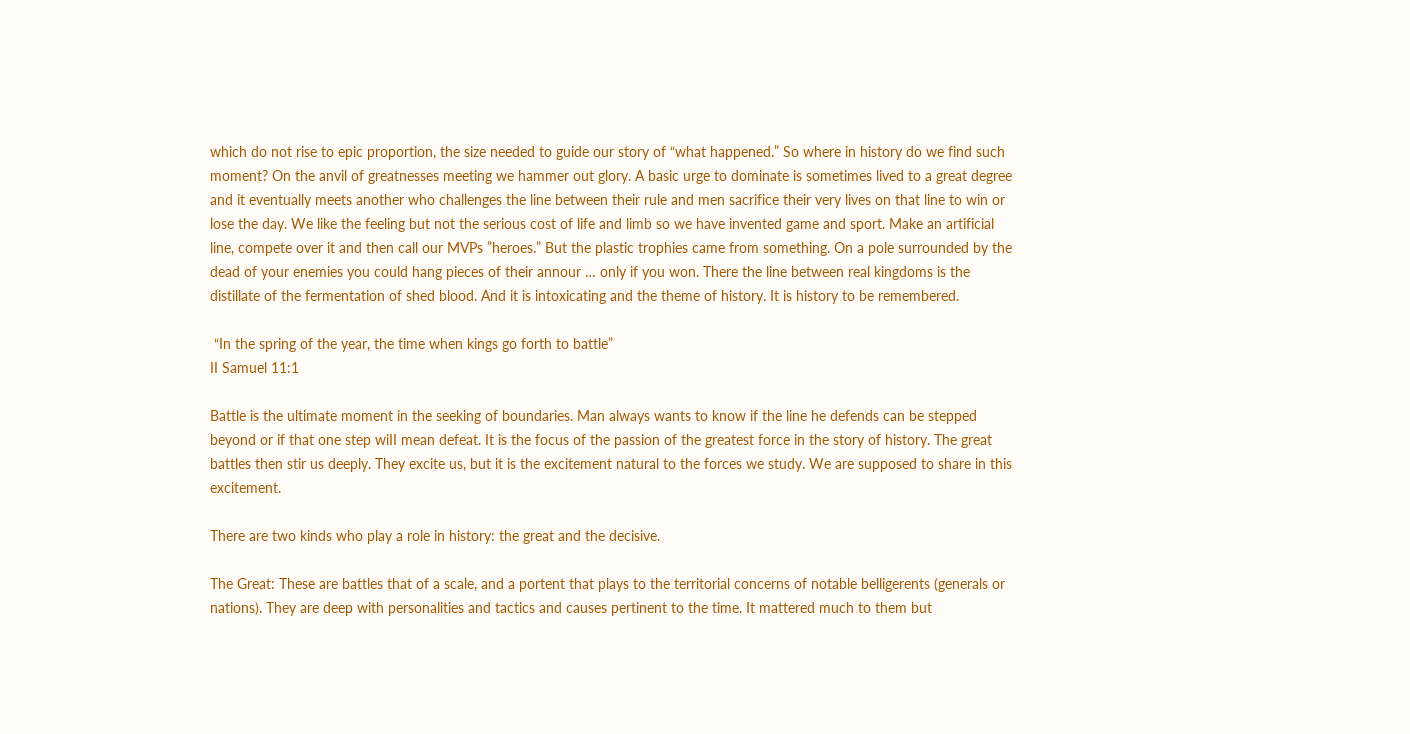which do not rise to epic proportion, the size needed to guide our story of “what happened.” So where in history do we find such moment? On the anvil of greatnesses meeting we hammer out glory. A basic urge to dominate is sometimes lived to a great degree and it eventually meets another who challenges the line between their rule and men sacrifice their very lives on that line to win or lose the day. We like the feeling but not the serious cost of life and limb so we have invented game and sport. Make an artificial line, compete over it and then call our MVPs ”heroes.” But the plastic trophies came from something. On a pole surrounded by the dead of your enemies you could hang pieces of their annour … only if you won. There the line between real kingdoms is the distillate of the fermentation of shed blood. And it is intoxicating and the theme of history. It is history to be remembered.

 “In the spring of the year, the time when kings go forth to battle”
II Samuel 11:1

Battle is the ultimate moment in the seeking of boundaries. Man always wants to know if the line he defends can be stepped beyond or if that one step wiII mean defeat. It is the focus of the passion of the greatest force in the story of history. The great battles then stir us deeply. They excite us, but it is the excitement natural to the forces we study. We are supposed to share in this excitement.

There are two kinds who play a role in history: the great and the decisive.

The Great: These are battles that of a scale, and a portent that plays to the territorial concerns of notable belligerents (generals or nations). They are deep with personalities and tactics and causes pertinent to the time. It mattered much to them but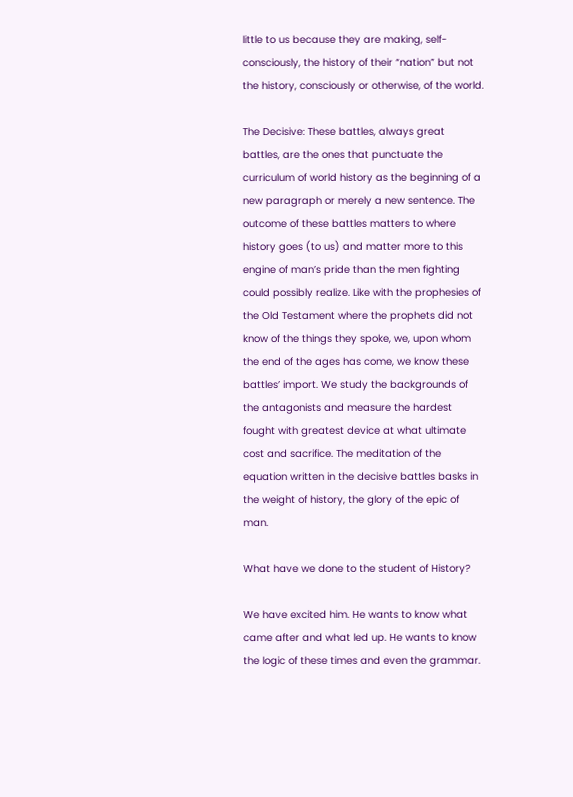little to us because they are making, self-consciously, the history of their “nation” but not the history, consciously or otherwise, of the world.

The Decisive: These battles, always great battles, are the ones that punctuate the curriculum of world history as the beginning of a new paragraph or merely a new sentence. The outcome of these battles matters to where history goes (to us) and matter more to this engine of man’s pride than the men fighting could possibly realize. Like with the prophesies of the Old Testament where the prophets did not know of the things they spoke, we, upon whom the end of the ages has come, we know these battles’ import. We study the backgrounds of the antagonists and measure the hardest fought with greatest device at what ultimate cost and sacrifice. The meditation of the equation written in the decisive battles basks in the weight of history, the glory of the epic of man.

What have we done to the student of History?

We have excited him. He wants to know what came after and what led up. He wants to know the logic of these times and even the grammar.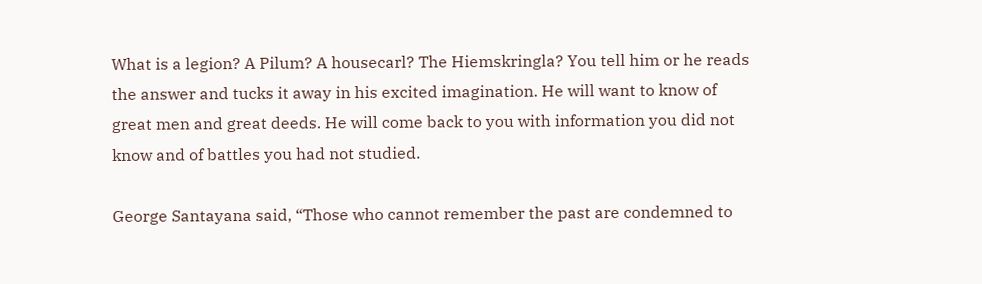What is a legion? A Pilum? A housecarl? The Hiemskringla? You tell him or he reads the answer and tucks it away in his excited imagination. He will want to know of great men and great deeds. He will come back to you with information you did not know and of battles you had not studied.

George Santayana said, “Those who cannot remember the past are condemned to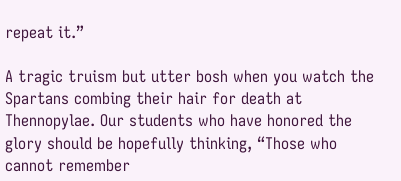repeat it.”

A tragic truism but utter bosh when you watch the Spartans combing their hair for death at Thennopylae. Our students who have honored the glory should be hopefully thinking, “Those who cannot remember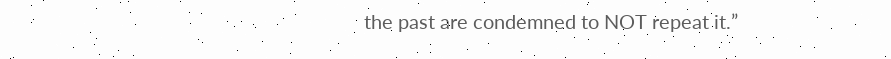the past are condemned to NOT repeat it.”